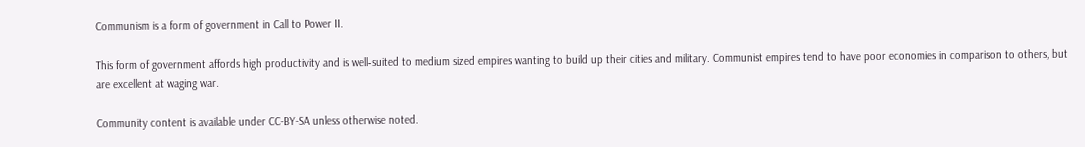Communism is a form of government in Call to Power II.

This form of government affords high productivity and is well‐suited to medium sized empires wanting to build up their cities and military. Communist empires tend to have poor economies in comparison to others, but are excellent at waging war.

Community content is available under CC-BY-SA unless otherwise noted.